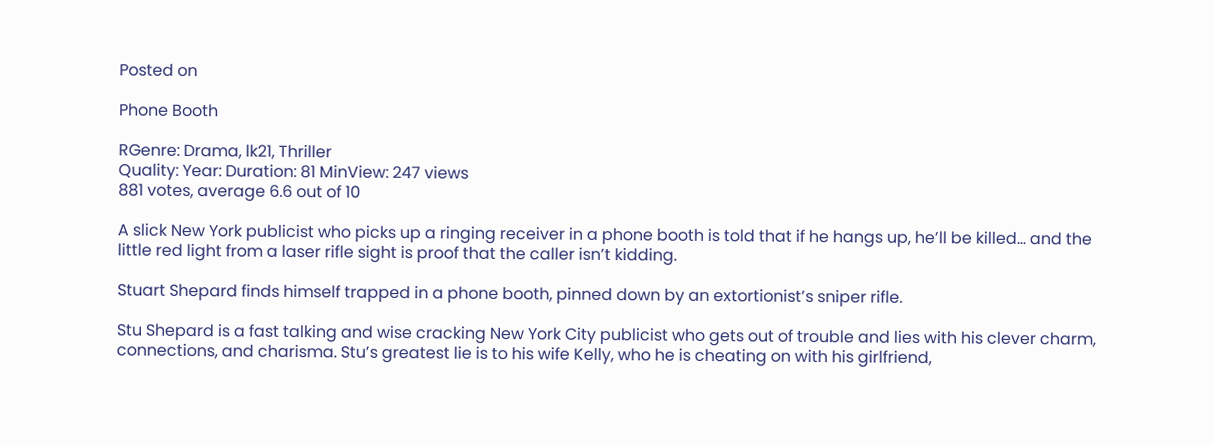Posted on

Phone Booth

RGenre: Drama, lk21, Thriller
Quality: Year: Duration: 81 MinView: 247 views
881 votes, average 6.6 out of 10

A slick New York publicist who picks up a ringing receiver in a phone booth is told that if he hangs up, he’ll be killed… and the little red light from a laser rifle sight is proof that the caller isn’t kidding.

Stuart Shepard finds himself trapped in a phone booth, pinned down by an extortionist’s sniper rifle.

Stu Shepard is a fast talking and wise cracking New York City publicist who gets out of trouble and lies with his clever charm, connections, and charisma. Stu’s greatest lie is to his wife Kelly, who he is cheating on with his girlfriend,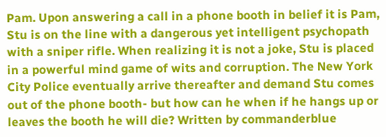Pam. Upon answering a call in a phone booth in belief it is Pam, Stu is on the line with a dangerous yet intelligent psychopath with a sniper rifle. When realizing it is not a joke, Stu is placed in a powerful mind game of wits and corruption. The New York City Police eventually arrive thereafter and demand Stu comes out of the phone booth- but how can he when if he hangs up or leaves the booth he will die? Written by commanderblue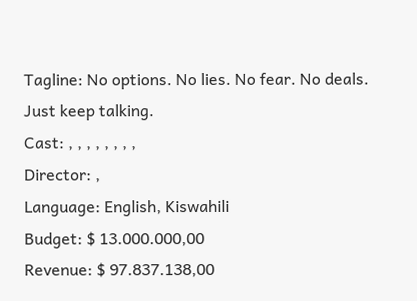Tagline: No options. No lies. No fear. No deals. Just keep talking.
Cast: , , , , , , , ,
Director: ,
Language: English, Kiswahili
Budget: $ 13.000.000,00
Revenue: $ 97.837.138,00